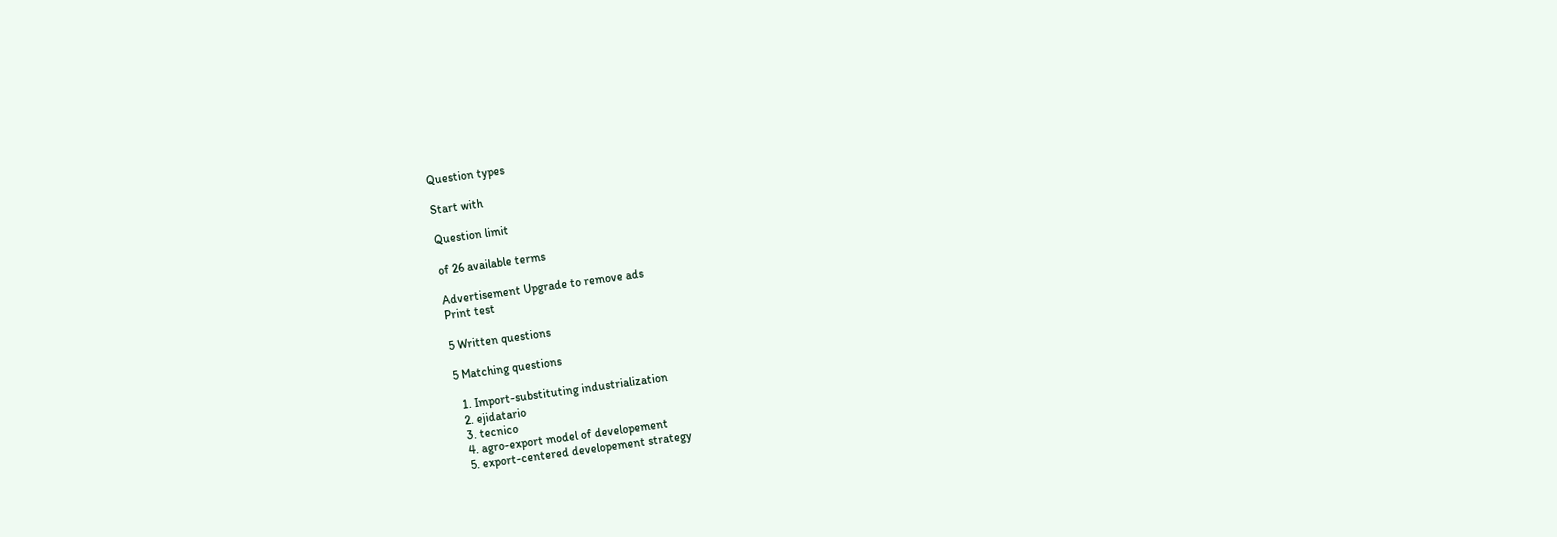Question types

Start with

Question limit

of 26 available terms

Advertisement Upgrade to remove ads
Print test

5 Written questions

5 Matching questions

  1. Import-substituting industrialization
  2. ejidatario
  3. tecnico
  4. agro-export model of developement
  5. export-centered developement strategy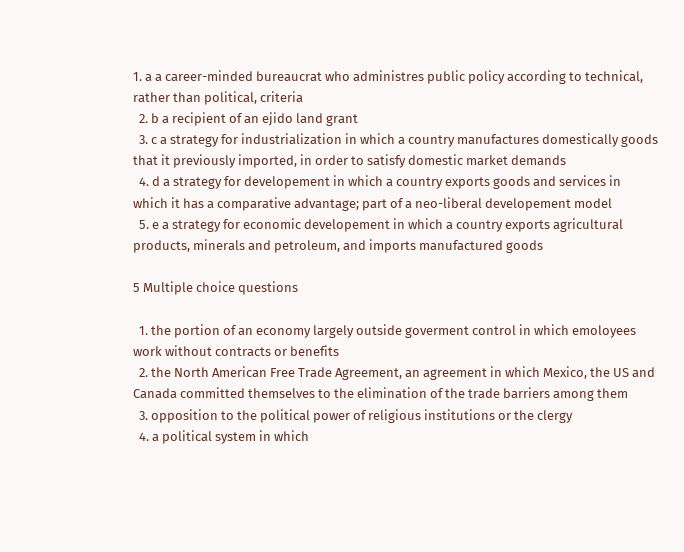1. a a career-minded bureaucrat who administres public policy according to technical, rather than political, criteria
  2. b a recipient of an ejido land grant
  3. c a strategy for industrialization in which a country manufactures domestically goods that it previously imported, in order to satisfy domestic market demands
  4. d a strategy for developement in which a country exports goods and services in which it has a comparative advantage; part of a neo-liberal developement model
  5. e a strategy for economic developement in which a country exports agricultural products, minerals and petroleum, and imports manufactured goods

5 Multiple choice questions

  1. the portion of an economy largely outside goverment control in which emoloyees work without contracts or benefits
  2. the North American Free Trade Agreement, an agreement in which Mexico, the US and Canada committed themselves to the elimination of the trade barriers among them
  3. opposition to the political power of religious institutions or the clergy
  4. a political system in which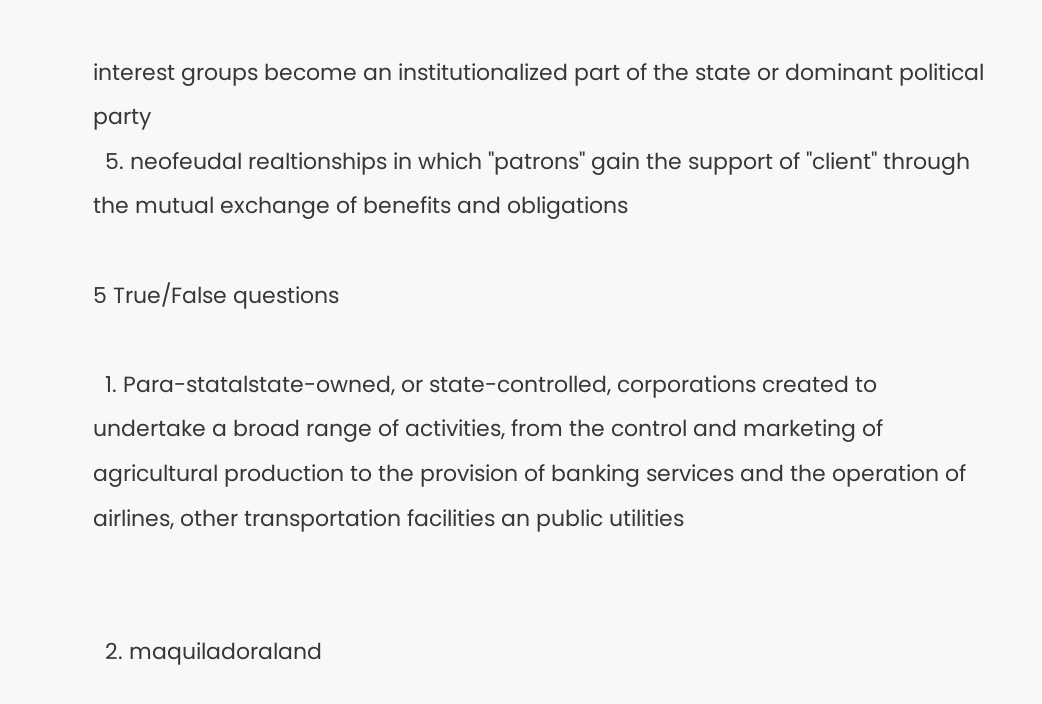interest groups become an institutionalized part of the state or dominant political party
  5. neofeudal realtionships in which "patrons" gain the support of "client" through the mutual exchange of benefits and obligations

5 True/False questions

  1. Para-statalstate-owned, or state-controlled, corporations created to undertake a broad range of activities, from the control and marketing of agricultural production to the provision of banking services and the operation of airlines, other transportation facilities an public utilities


  2. maquiladoraland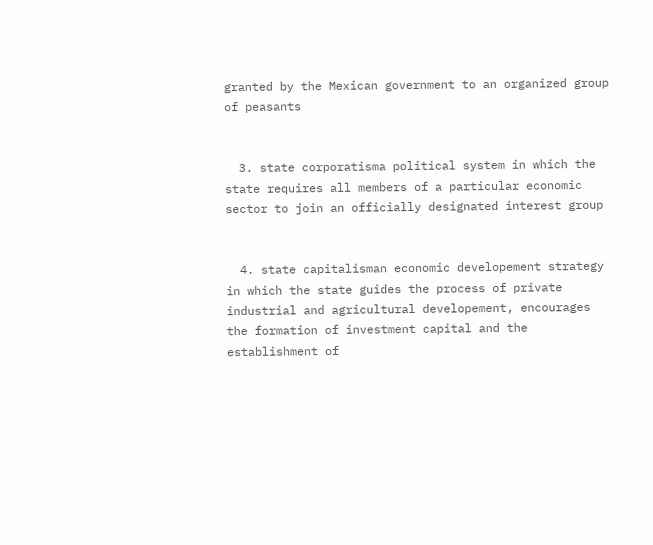granted by the Mexican government to an organized group of peasants


  3. state corporatisma political system in which the state requires all members of a particular economic sector to join an officially designated interest group


  4. state capitalisman economic developement strategy in which the state guides the process of private industrial and agricultural developement, encourages the formation of investment capital and the establishment of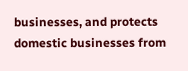businesses, and protects domestic businesses from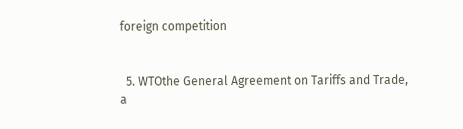foreign competition


  5. WTOthe General Agreement on Tariffs and Trade, a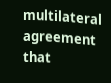multilateral agreement that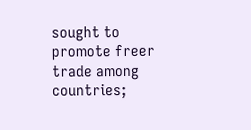sought to promote freer trade among countries;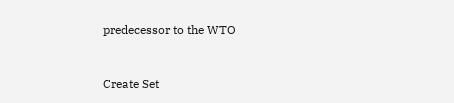predecessor to the WTO


Create Set